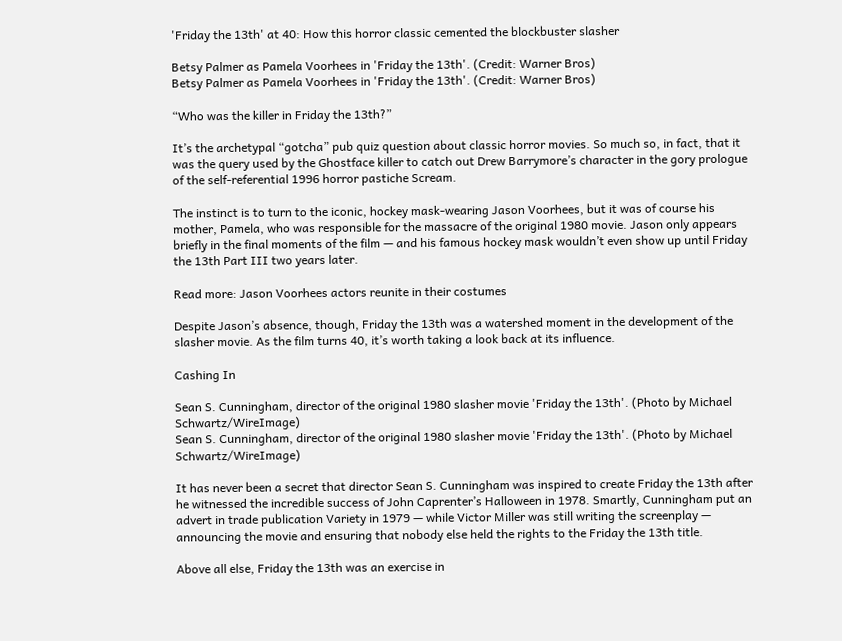'Friday the 13th' at 40: How this horror classic cemented the blockbuster slasher

Betsy Palmer as Pamela Voorhees in 'Friday the 13th'. (Credit: Warner Bros)
Betsy Palmer as Pamela Voorhees in 'Friday the 13th'. (Credit: Warner Bros)

“Who was the killer in Friday the 13th?”

It’s the archetypal “gotcha” pub quiz question about classic horror movies. So much so, in fact, that it was the query used by the Ghostface killer to catch out Drew Barrymore’s character in the gory prologue of the self-referential 1996 horror pastiche Scream.

The instinct is to turn to the iconic, hockey mask-wearing Jason Voorhees, but it was of course his mother, Pamela, who was responsible for the massacre of the original 1980 movie. Jason only appears briefly in the final moments of the film — and his famous hockey mask wouldn’t even show up until Friday the 13th Part III two years later.

Read more: Jason Voorhees actors reunite in their costumes

Despite Jason’s absence, though, Friday the 13th was a watershed moment in the development of the slasher movie. As the film turns 40, it’s worth taking a look back at its influence.

Cashing In

Sean S. Cunningham, director of the original 1980 slasher movie 'Friday the 13th'. (Photo by Michael Schwartz/WireImage)
Sean S. Cunningham, director of the original 1980 slasher movie 'Friday the 13th'. (Photo by Michael Schwartz/WireImage)

It has never been a secret that director Sean S. Cunningham was inspired to create Friday the 13th after he witnessed the incredible success of John Caprenter’s Halloween in 1978. Smartly, Cunningham put an advert in trade publication Variety in 1979 — while Victor Miller was still writing the screenplay — announcing the movie and ensuring that nobody else held the rights to the Friday the 13th title.

Above all else, Friday the 13th was an exercise in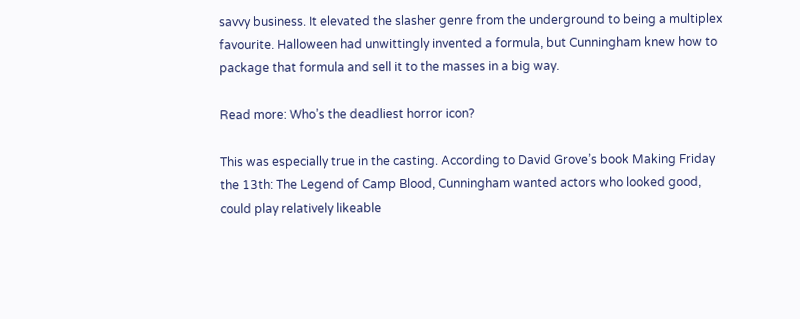savvy business. It elevated the slasher genre from the underground to being a multiplex favourite. Halloween had unwittingly invented a formula, but Cunningham knew how to package that formula and sell it to the masses in a big way.

Read more: Who’s the deadliest horror icon?

This was especially true in the casting. According to David Grove’s book Making Friday the 13th: The Legend of Camp Blood, Cunningham wanted actors who looked good, could play relatively likeable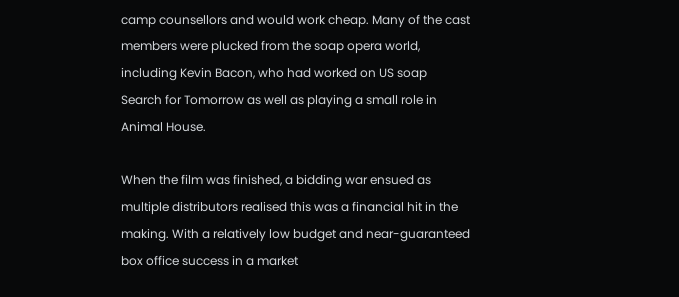camp counsellors and would work cheap. Many of the cast members were plucked from the soap opera world, including Kevin Bacon, who had worked on US soap Search for Tomorrow as well as playing a small role in Animal House.

When the film was finished, a bidding war ensued as multiple distributors realised this was a financial hit in the making. With a relatively low budget and near-guaranteed box office success in a market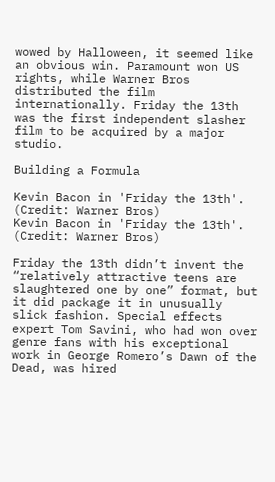wowed by Halloween, it seemed like an obvious win. Paramount won US rights, while Warner Bros distributed the film internationally. Friday the 13th was the first independent slasher film to be acquired by a major studio.

Building a Formula

Kevin Bacon in 'Friday the 13th'. (Credit: Warner Bros)
Kevin Bacon in 'Friday the 13th'. (Credit: Warner Bros)

Friday the 13th didn’t invent the “relatively attractive teens are slaughtered one by one” format, but it did package it in unusually slick fashion. Special effects expert Tom Savini, who had won over genre fans with his exceptional work in George Romero’s Dawn of the Dead, was hired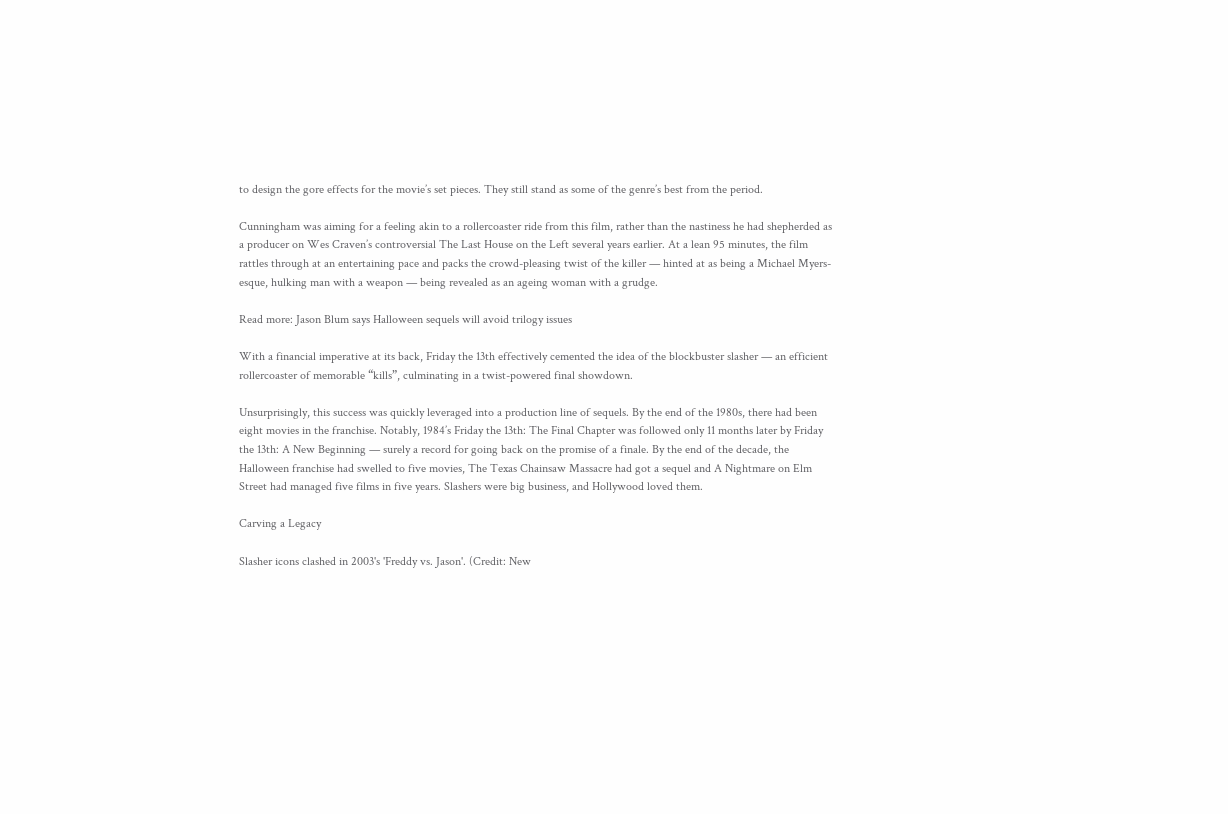to design the gore effects for the movie’s set pieces. They still stand as some of the genre’s best from the period.

Cunningham was aiming for a feeling akin to a rollercoaster ride from this film, rather than the nastiness he had shepherded as a producer on Wes Craven’s controversial The Last House on the Left several years earlier. At a lean 95 minutes, the film rattles through at an entertaining pace and packs the crowd-pleasing twist of the killer — hinted at as being a Michael Myers-esque, hulking man with a weapon — being revealed as an ageing woman with a grudge.

Read more: Jason Blum says Halloween sequels will avoid trilogy issues

With a financial imperative at its back, Friday the 13th effectively cemented the idea of the blockbuster slasher — an efficient rollercoaster of memorable “kills”, culminating in a twist-powered final showdown.

Unsurprisingly, this success was quickly leveraged into a production line of sequels. By the end of the 1980s, there had been eight movies in the franchise. Notably, 1984’s Friday the 13th: The Final Chapter was followed only 11 months later by Friday the 13th: A New Beginning — surely a record for going back on the promise of a finale. By the end of the decade, the Halloween franchise had swelled to five movies, The Texas Chainsaw Massacre had got a sequel and A Nightmare on Elm Street had managed five films in five years. Slashers were big business, and Hollywood loved them.

Carving a Legacy

Slasher icons clashed in 2003's 'Freddy vs. Jason'. (Credit: New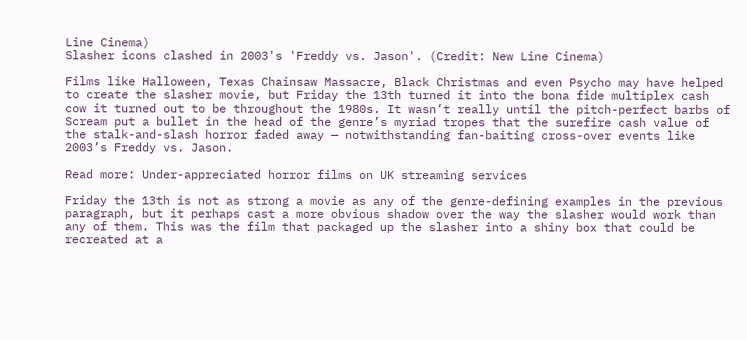Line Cinema)
Slasher icons clashed in 2003's 'Freddy vs. Jason'. (Credit: New Line Cinema)

Films like Halloween, Texas Chainsaw Massacre, Black Christmas and even Psycho may have helped to create the slasher movie, but Friday the 13th turned it into the bona fide multiplex cash cow it turned out to be throughout the 1980s. It wasn’t really until the pitch-perfect barbs of Scream put a bullet in the head of the genre’s myriad tropes that the surefire cash value of the stalk-and-slash horror faded away — notwithstanding fan-baiting cross-over events like 2003’s Freddy vs. Jason.

Read more: Under-appreciated horror films on UK streaming services

Friday the 13th is not as strong a movie as any of the genre-defining examples in the previous paragraph, but it perhaps cast a more obvious shadow over the way the slasher would work than any of them. This was the film that packaged up the slasher into a shiny box that could be recreated at a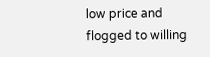low price and flogged to willing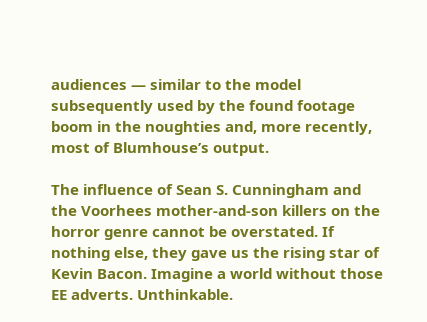audiences — similar to the model subsequently used by the found footage boom in the noughties and, more recently, most of Blumhouse’s output.

The influence of Sean S. Cunningham and the Voorhees mother-and-son killers on the horror genre cannot be overstated. If nothing else, they gave us the rising star of Kevin Bacon. Imagine a world without those EE adverts. Unthinkable.